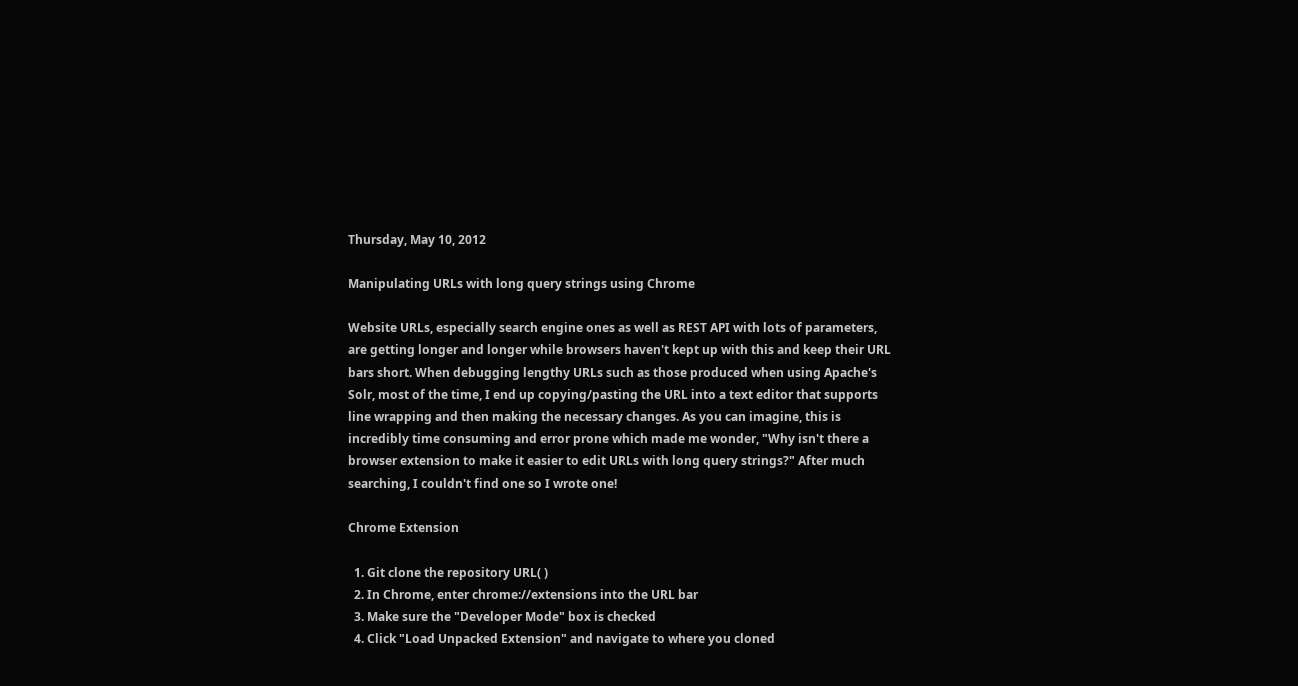Thursday, May 10, 2012

Manipulating URLs with long query strings using Chrome

Website URLs, especially search engine ones as well as REST API with lots of parameters, are getting longer and longer while browsers haven't kept up with this and keep their URL bars short. When debugging lengthy URLs such as those produced when using Apache's Solr, most of the time, I end up copying/pasting the URL into a text editor that supports line wrapping and then making the necessary changes. As you can imagine, this is incredibly time consuming and error prone which made me wonder, "Why isn't there a browser extension to make it easier to edit URLs with long query strings?" After much searching, I couldn't find one so I wrote one!

Chrome Extension

  1. Git clone the repository URL( )
  2. In Chrome, enter chrome://extensions into the URL bar
  3. Make sure the "Developer Mode" box is checked
  4. Click "Load Unpacked Extension" and navigate to where you cloned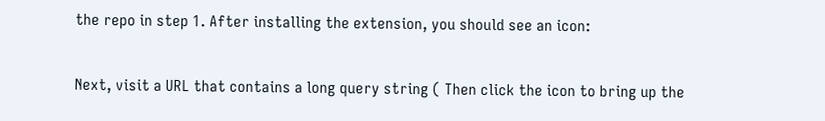the repo in step 1. After installing the extension, you should see an icon:

Next, visit a URL that contains a long query string ( Then click the icon to bring up the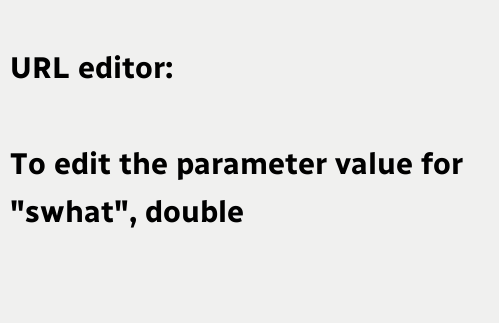URL editor:

To edit the parameter value for "swhat", double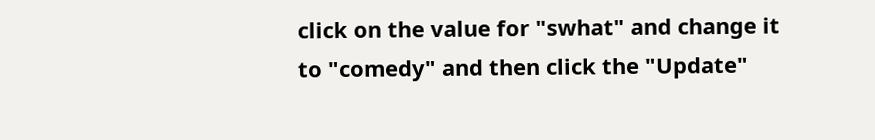click on the value for "swhat" and change it to "comedy" and then click the "Update"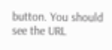button. You should see the URL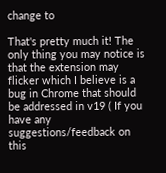change to

That's pretty much it! The only thing you may notice is that the extension may flicker which I believe is a bug in Chrome that should be addressed in v19 ( If you have any suggestions/feedback on this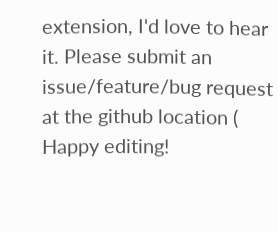extension, I'd love to hear it. Please submit an issue/feature/bug request at the github location ( Happy editing!